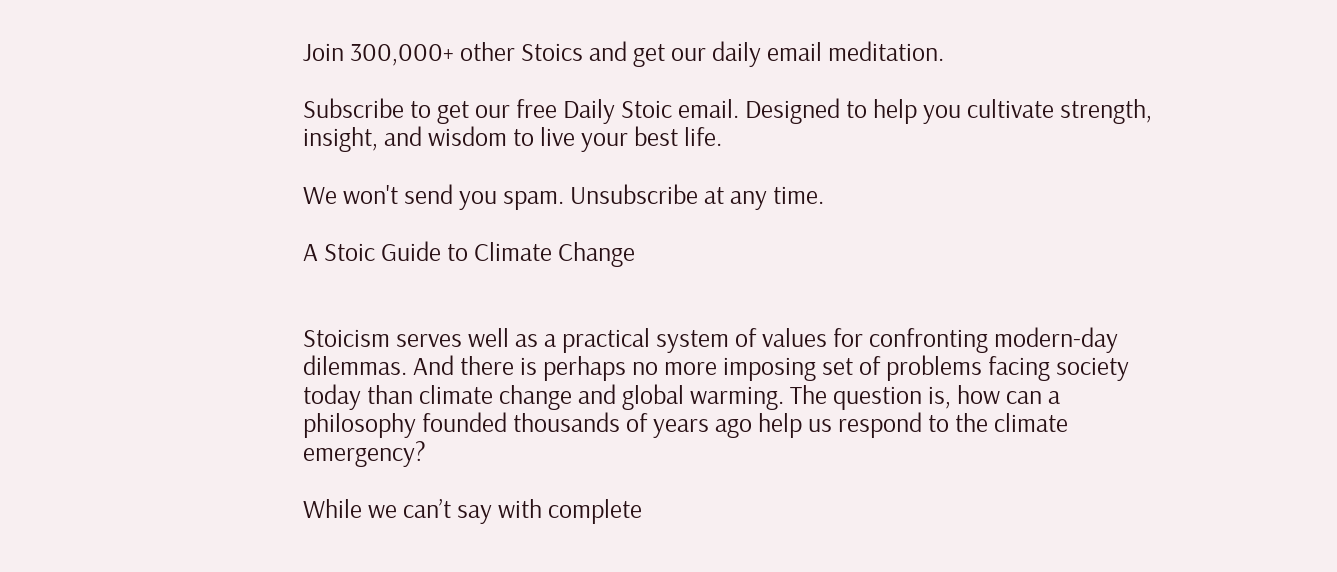Join 300,000+ other Stoics and get our daily email meditation.

Subscribe to get our free Daily Stoic email. Designed to help you cultivate strength, insight, and wisdom to live your best life.

We won't send you spam. Unsubscribe at any time.

A Stoic Guide to Climate Change


Stoicism serves well as a practical system of values for confronting modern-day dilemmas. And there is perhaps no more imposing set of problems facing society today than climate change and global warming. The question is, how can a philosophy founded thousands of years ago help us respond to the climate emergency?

While we can’t say with complete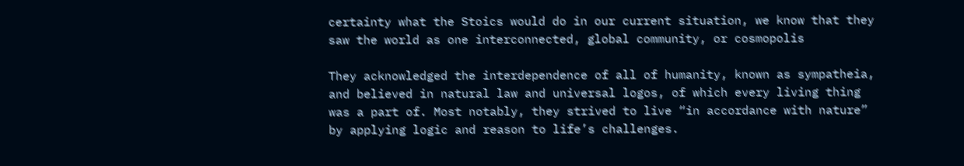certainty what the Stoics would do in our current situation, we know that they saw the world as one interconnected, global community, or cosmopolis

They acknowledged the interdependence of all of humanity, known as sympatheia, and believed in natural law and universal logos, of which every living thing was a part of. Most notably, they strived to live “in accordance with nature” by applying logic and reason to life’s challenges.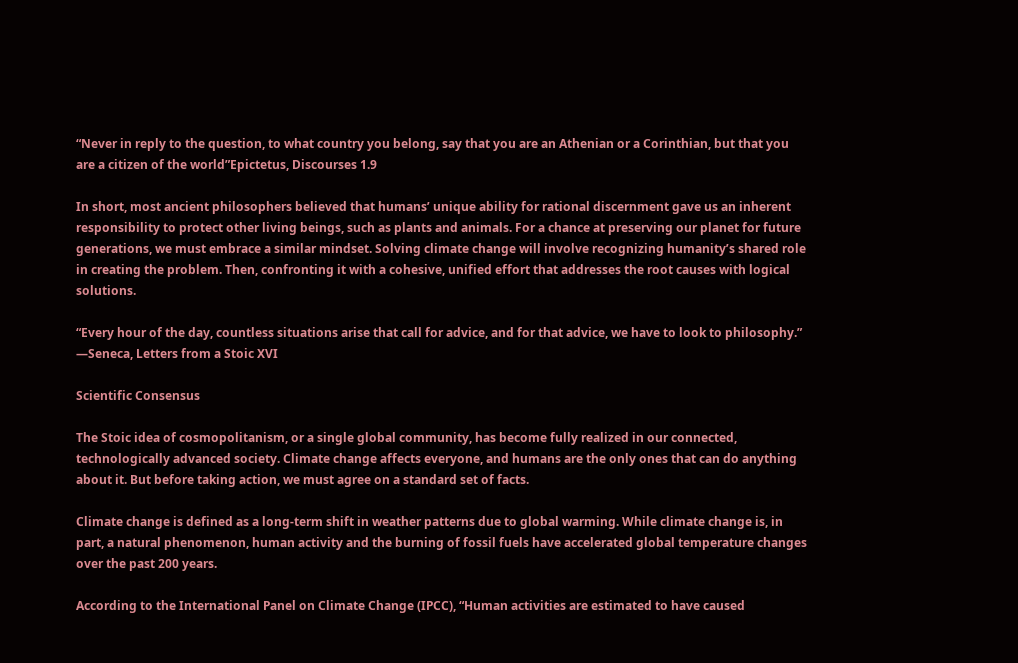“Never in reply to the question, to what country you belong, say that you are an Athenian or a Corinthian, but that you are a citizen of the world”Epictetus, Discourses 1.9

In short, most ancient philosophers believed that humans’ unique ability for rational discernment gave us an inherent responsibility to protect other living beings, such as plants and animals. For a chance at preserving our planet for future generations, we must embrace a similar mindset. Solving climate change will involve recognizing humanity’s shared role in creating the problem. Then, confronting it with a cohesive, unified effort that addresses the root causes with logical solutions.

“Every hour of the day, countless situations arise that call for advice, and for that advice, we have to look to philosophy.” —Seneca, Letters from a Stoic XVI

Scientific Consensus

The Stoic idea of cosmopolitanism, or a single global community, has become fully realized in our connected, technologically advanced society. Climate change affects everyone, and humans are the only ones that can do anything about it. But before taking action, we must agree on a standard set of facts.

Climate change is defined as a long-term shift in weather patterns due to global warming. While climate change is, in part, a natural phenomenon, human activity and the burning of fossil fuels have accelerated global temperature changes over the past 200 years.

According to the International Panel on Climate Change (IPCC), “Human activities are estimated to have caused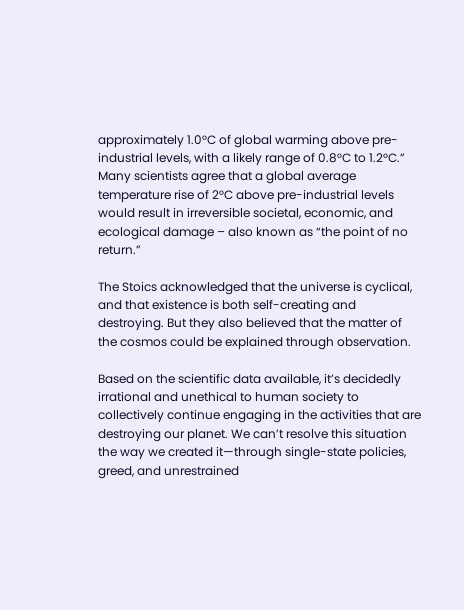approximately 1.0°C of global warming above pre-industrial levels, with a likely range of 0.8°C to 1.2°C.” Many scientists agree that a global average temperature rise of 2°C above pre-industrial levels would result in irreversible societal, economic, and ecological damage – also known as “the point of no return.”

The Stoics acknowledged that the universe is cyclical, and that existence is both self-creating and destroying. But they also believed that the matter of the cosmos could be explained through observation.

Based on the scientific data available, it’s decidedly irrational and unethical to human society to collectively continue engaging in the activities that are destroying our planet. We can’t resolve this situation the way we created it—through single-state policies, greed, and unrestrained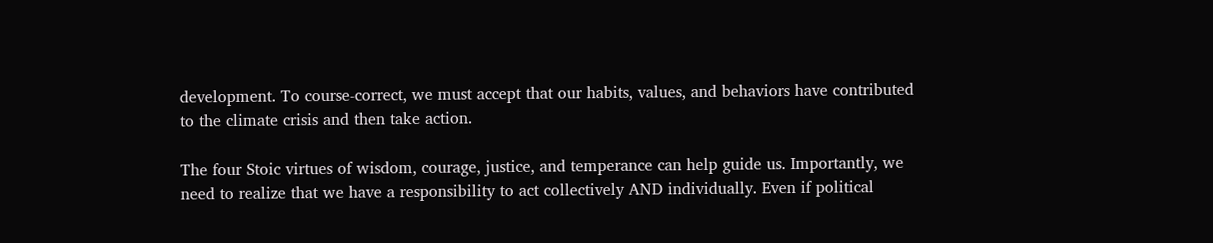development. To course-correct, we must accept that our habits, values, and behaviors have contributed to the climate crisis and then take action.

The four Stoic virtues of wisdom, courage, justice, and temperance can help guide us. Importantly, we need to realize that we have a responsibility to act collectively AND individually. Even if political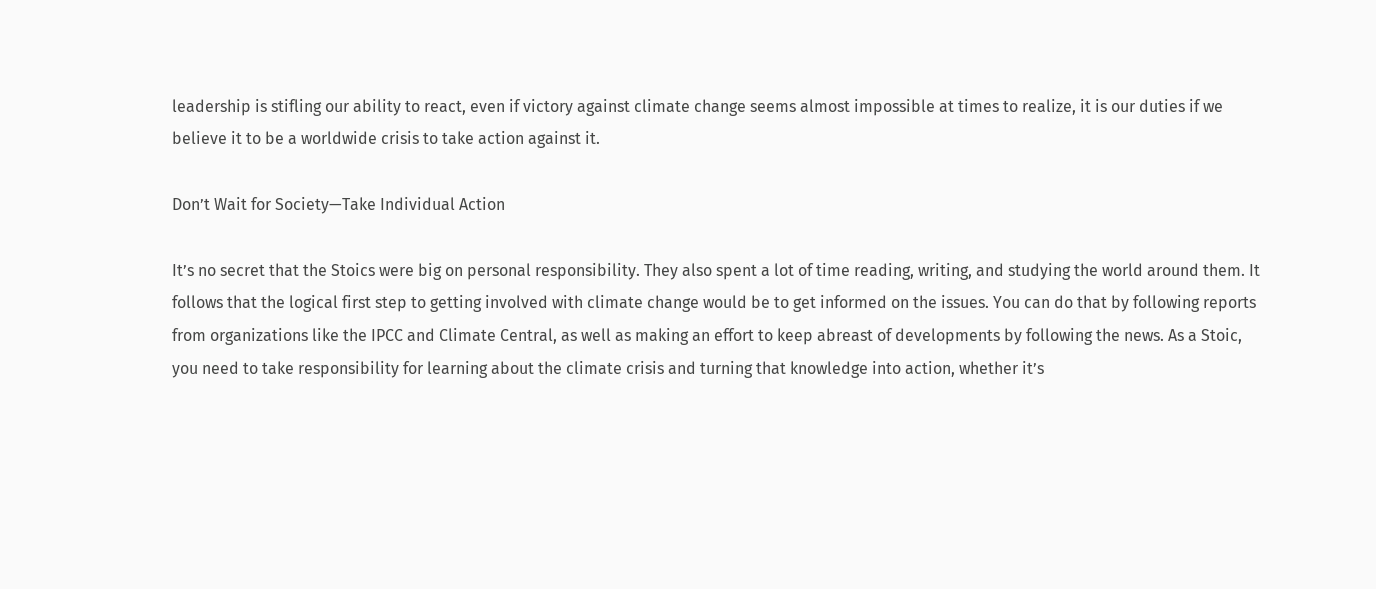leadership is stifling our ability to react, even if victory against climate change seems almost impossible at times to realize, it is our duties if we believe it to be a worldwide crisis to take action against it.

Don’t Wait for Society—Take Individual Action

It’s no secret that the Stoics were big on personal responsibility. They also spent a lot of time reading, writing, and studying the world around them. It follows that the logical first step to getting involved with climate change would be to get informed on the issues. You can do that by following reports from organizations like the IPCC and Climate Central, as well as making an effort to keep abreast of developments by following the news. As a Stoic, you need to take responsibility for learning about the climate crisis and turning that knowledge into action, whether it’s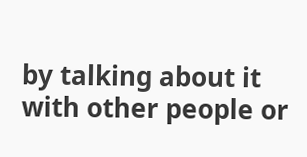by talking about it with other people or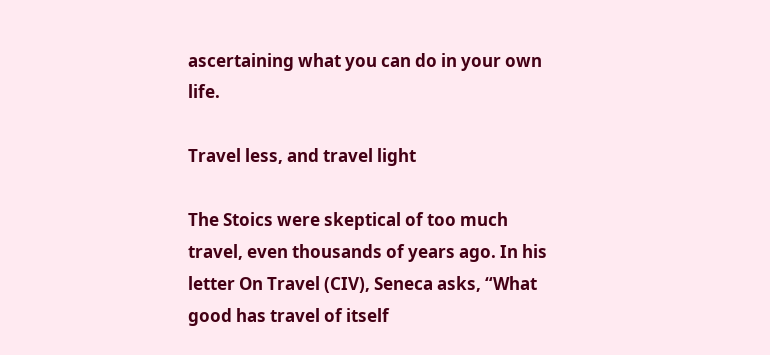ascertaining what you can do in your own life.

Travel less, and travel light

The Stoics were skeptical of too much travel, even thousands of years ago. In his letter On Travel (CIV), Seneca asks, “What good has travel of itself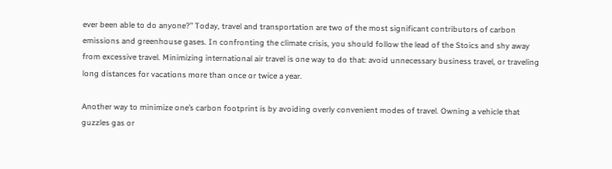ever been able to do anyone?” Today, travel and transportation are two of the most significant contributors of carbon emissions and greenhouse gases. In confronting the climate crisis, you should follow the lead of the Stoics and shy away from excessive travel. Minimizing international air travel is one way to do that: avoid unnecessary business travel, or traveling long distances for vacations more than once or twice a year.

Another way to minimize one’s carbon footprint is by avoiding overly convenient modes of travel. Owning a vehicle that guzzles gas or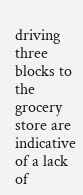driving three blocks to the grocery store are indicative of a lack of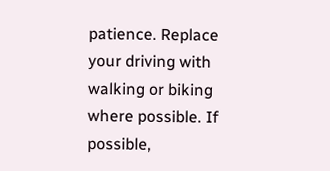patience. Replace your driving with walking or biking where possible. If possible,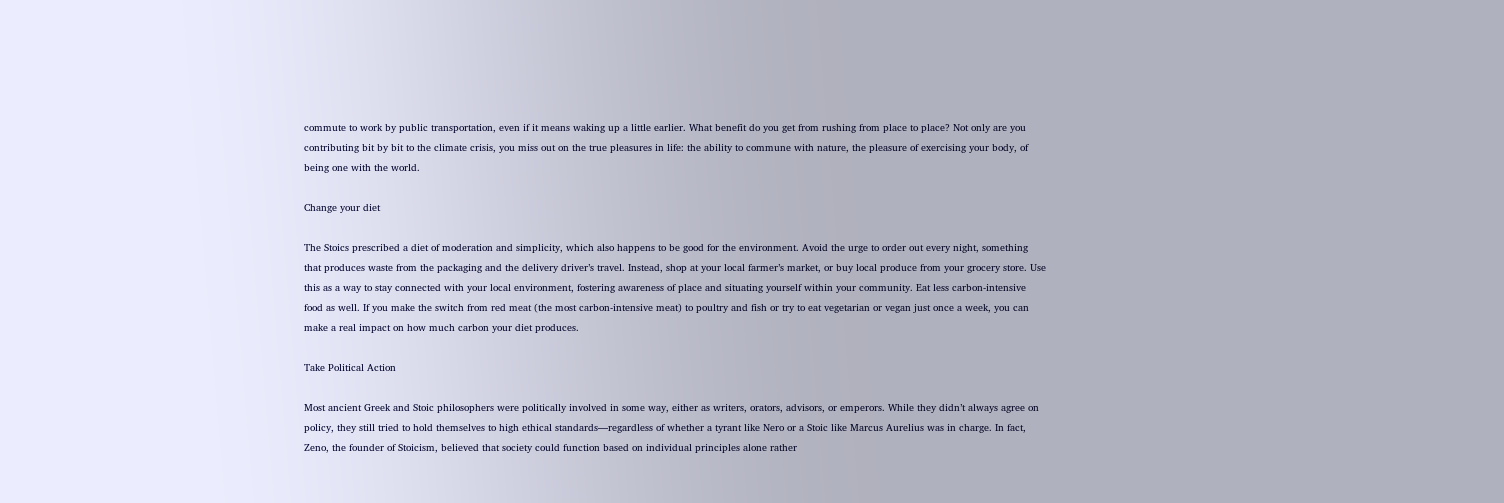commute to work by public transportation, even if it means waking up a little earlier. What benefit do you get from rushing from place to place? Not only are you contributing bit by bit to the climate crisis, you miss out on the true pleasures in life: the ability to commune with nature, the pleasure of exercising your body, of being one with the world.

Change your diet

The Stoics prescribed a diet of moderation and simplicity, which also happens to be good for the environment. Avoid the urge to order out every night, something that produces waste from the packaging and the delivery driver’s travel. Instead, shop at your local farmer’s market, or buy local produce from your grocery store. Use this as a way to stay connected with your local environment, fostering awareness of place and situating yourself within your community. Eat less carbon-intensive food as well. If you make the switch from red meat (the most carbon-intensive meat) to poultry and fish or try to eat vegetarian or vegan just once a week, you can make a real impact on how much carbon your diet produces.

Take Political Action

Most ancient Greek and Stoic philosophers were politically involved in some way, either as writers, orators, advisors, or emperors. While they didn’t always agree on policy, they still tried to hold themselves to high ethical standards—regardless of whether a tyrant like Nero or a Stoic like Marcus Aurelius was in charge. In fact, Zeno, the founder of Stoicism, believed that society could function based on individual principles alone rather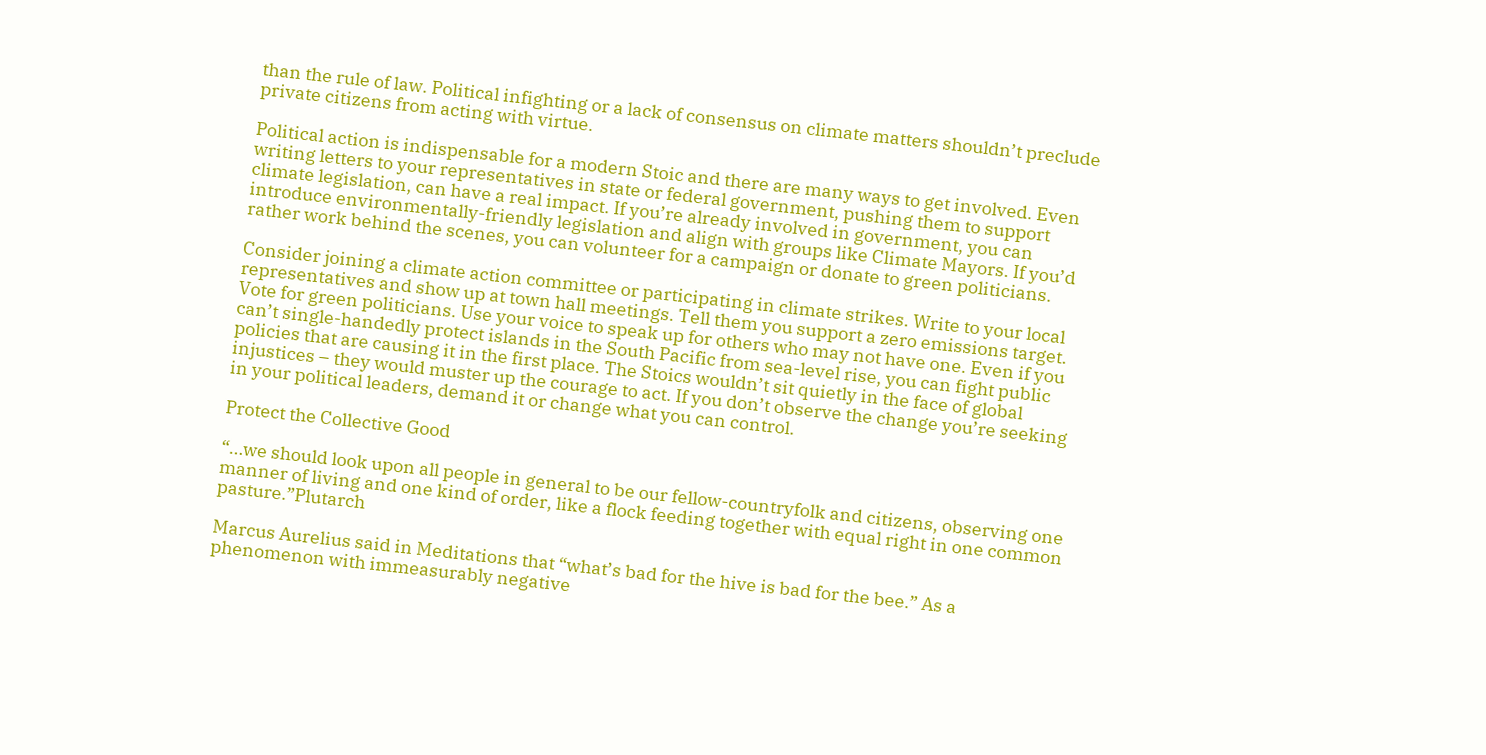than the rule of law. Political infighting or a lack of consensus on climate matters shouldn’t preclude private citizens from acting with virtue.

Political action is indispensable for a modern Stoic and there are many ways to get involved. Even writing letters to your representatives in state or federal government, pushing them to support climate legislation, can have a real impact. If you’re already involved in government, you can introduce environmentally-friendly legislation and align with groups like Climate Mayors. If you’d rather work behind the scenes, you can volunteer for a campaign or donate to green politicians.

Consider joining a climate action committee or participating in climate strikes. Write to your local representatives and show up at town hall meetings. Tell them you support a zero emissions target. Vote for green politicians. Use your voice to speak up for others who may not have one. Even if you can’t single-handedly protect islands in the South Pacific from sea-level rise, you can fight public policies that are causing it in the first place. The Stoics wouldn’t sit quietly in the face of global injustices – they would muster up the courage to act. If you don’t observe the change you’re seeking in your political leaders, demand it or change what you can control.

Protect the Collective Good

“…we should look upon all people in general to be our fellow-countryfolk and citizens, observing one manner of living and one kind of order, like a flock feeding together with equal right in one common pasture.”Plutarch

Marcus Aurelius said in Meditations that “what’s bad for the hive is bad for the bee.” As a phenomenon with immeasurably negative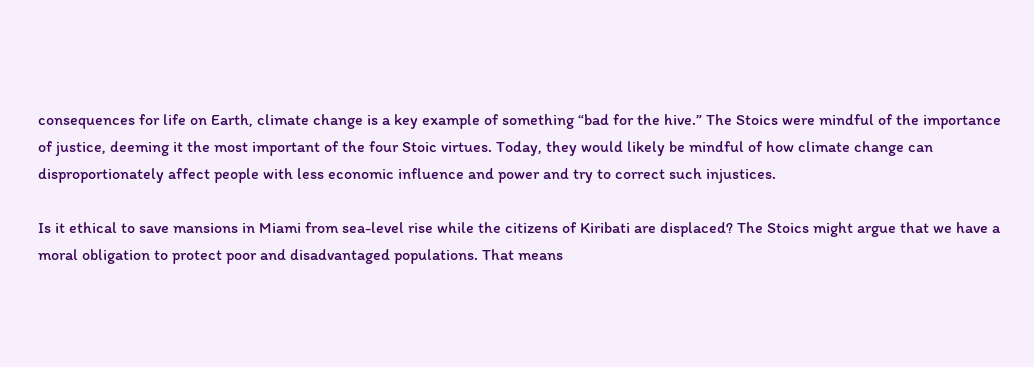consequences for life on Earth, climate change is a key example of something “bad for the hive.” The Stoics were mindful of the importance of justice, deeming it the most important of the four Stoic virtues. Today, they would likely be mindful of how climate change can disproportionately affect people with less economic influence and power and try to correct such injustices.

Is it ethical to save mansions in Miami from sea-level rise while the citizens of Kiribati are displaced? The Stoics might argue that we have a moral obligation to protect poor and disadvantaged populations. That means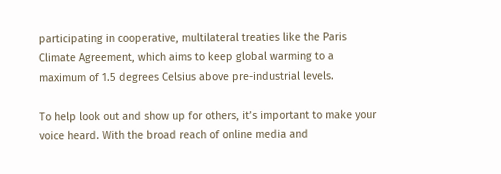participating in cooperative, multilateral treaties like the Paris Climate Agreement, which aims to keep global warming to a maximum of 1.5 degrees Celsius above pre-industrial levels.

To help look out and show up for others, it’s important to make your voice heard. With the broad reach of online media and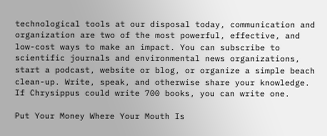technological tools at our disposal today, communication and organization are two of the most powerful, effective, and low-cost ways to make an impact. You can subscribe to scientific journals and environmental news organizations, start a podcast, website or blog, or organize a simple beach clean-up. Write, speak, and otherwise share your knowledge. If Chrysippus could write 700 books, you can write one.

Put Your Money Where Your Mouth Is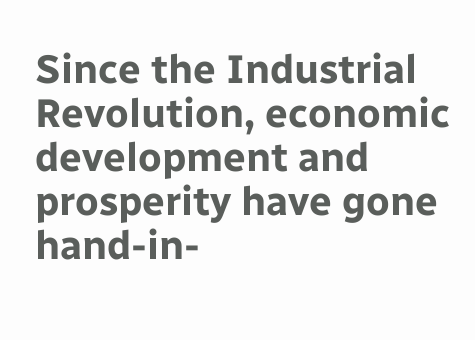Since the Industrial Revolution, economic development and prosperity have gone hand-in-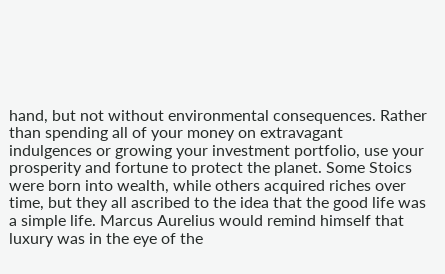hand, but not without environmental consequences. Rather than spending all of your money on extravagant indulgences or growing your investment portfolio, use your prosperity and fortune to protect the planet. Some Stoics were born into wealth, while others acquired riches over time, but they all ascribed to the idea that the good life was a simple life. Marcus Aurelius would remind himself that luxury was in the eye of the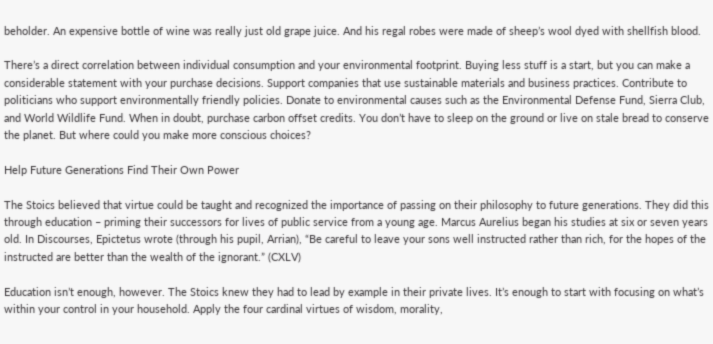beholder. An expensive bottle of wine was really just old grape juice. And his regal robes were made of sheep’s wool dyed with shellfish blood.

There’s a direct correlation between individual consumption and your environmental footprint. Buying less stuff is a start, but you can make a considerable statement with your purchase decisions. Support companies that use sustainable materials and business practices. Contribute to politicians who support environmentally friendly policies. Donate to environmental causes such as the Environmental Defense Fund, Sierra Club, and World Wildlife Fund. When in doubt, purchase carbon offset credits. You don’t have to sleep on the ground or live on stale bread to conserve the planet. But where could you make more conscious choices?

Help Future Generations Find Their Own Power

The Stoics believed that virtue could be taught and recognized the importance of passing on their philosophy to future generations. They did this through education – priming their successors for lives of public service from a young age. Marcus Aurelius began his studies at six or seven years old. In Discourses, Epictetus wrote (through his pupil, Arrian), “Be careful to leave your sons well instructed rather than rich, for the hopes of the instructed are better than the wealth of the ignorant.” (CXLV)

Education isn’t enough, however. The Stoics knew they had to lead by example in their private lives. It’s enough to start with focusing on what’s within your control in your household. Apply the four cardinal virtues of wisdom, morality,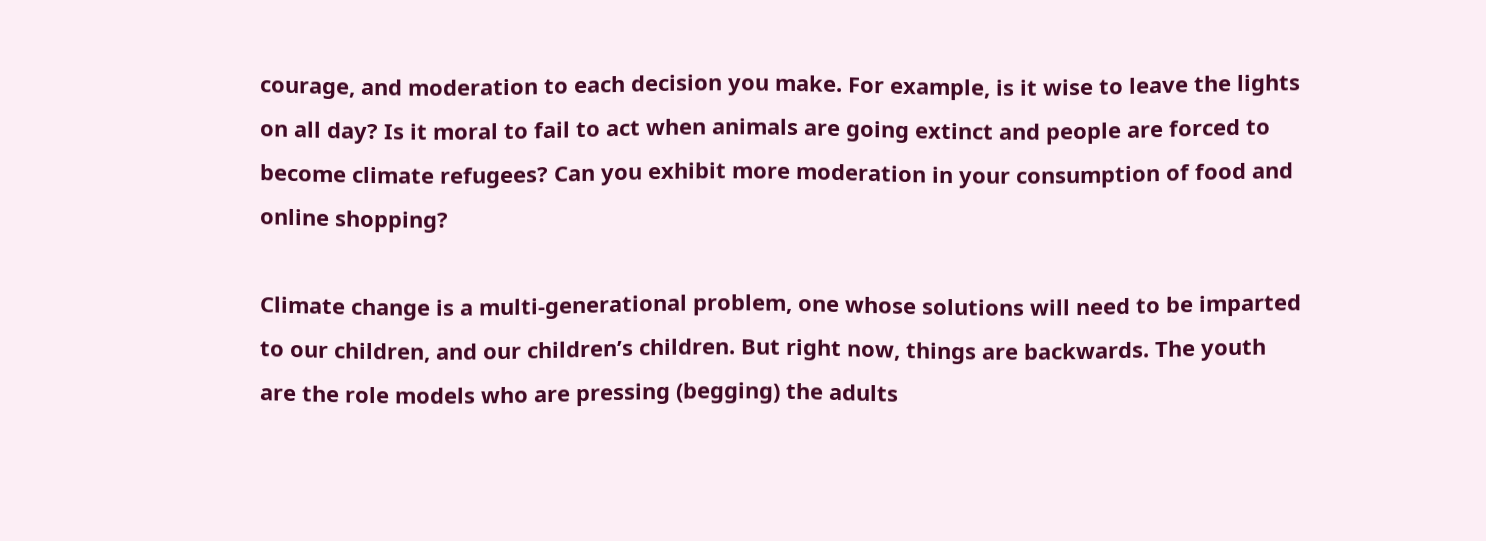courage, and moderation to each decision you make. For example, is it wise to leave the lights on all day? Is it moral to fail to act when animals are going extinct and people are forced to become climate refugees? Can you exhibit more moderation in your consumption of food and online shopping?

Climate change is a multi-generational problem, one whose solutions will need to be imparted to our children, and our children’s children. But right now, things are backwards. The youth are the role models who are pressing (begging) the adults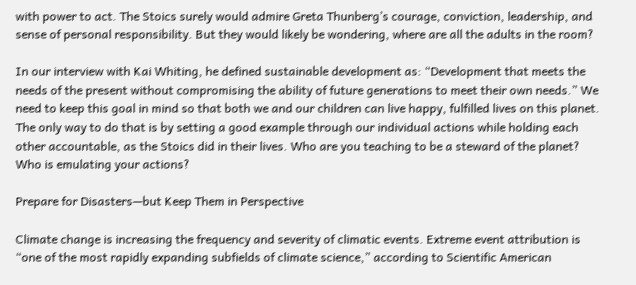with power to act. The Stoics surely would admire Greta Thunberg’s courage, conviction, leadership, and sense of personal responsibility. But they would likely be wondering, where are all the adults in the room?

In our interview with Kai Whiting, he defined sustainable development as: “Development that meets the needs of the present without compromising the ability of future generations to meet their own needs.” We need to keep this goal in mind so that both we and our children can live happy, fulfilled lives on this planet. The only way to do that is by setting a good example through our individual actions while holding each other accountable, as the Stoics did in their lives. Who are you teaching to be a steward of the planet? Who is emulating your actions?

Prepare for Disasters—but Keep Them in Perspective

Climate change is increasing the frequency and severity of climatic events. Extreme event attribution is “one of the most rapidly expanding subfields of climate science,” according to Scientific American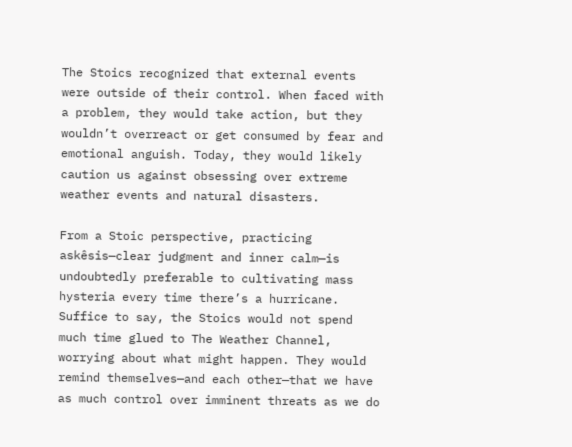The Stoics recognized that external events were outside of their control. When faced with a problem, they would take action, but they wouldn’t overreact or get consumed by fear and emotional anguish. Today, they would likely caution us against obsessing over extreme weather events and natural disasters.

From a Stoic perspective, practicing askêsis—clear judgment and inner calm—is undoubtedly preferable to cultivating mass hysteria every time there’s a hurricane. Suffice to say, the Stoics would not spend much time glued to The Weather Channel, worrying about what might happen. They would remind themselves—and each other—that we have as much control over imminent threats as we do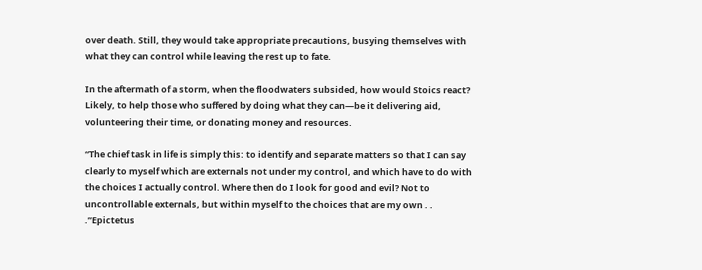over death. Still, they would take appropriate precautions, busying themselves with what they can control while leaving the rest up to fate.

In the aftermath of a storm, when the floodwaters subsided, how would Stoics react? Likely, to help those who suffered by doing what they can—be it delivering aid, volunteering their time, or donating money and resources.

“The chief task in life is simply this: to identify and separate matters so that I can say clearly to myself which are externals not under my control, and which have to do with the choices I actually control. Where then do I look for good and evil? Not to uncontrollable externals, but within myself to the choices that are my own . . .”Epictetus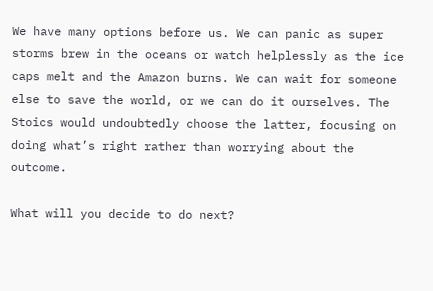We have many options before us. We can panic as super storms brew in the oceans or watch helplessly as the ice caps melt and the Amazon burns. We can wait for someone else to save the world, or we can do it ourselves. The Stoics would undoubtedly choose the latter, focusing on doing what’s right rather than worrying about the outcome.

What will you decide to do next?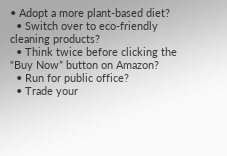• Adopt a more plant-based diet?
  • Switch over to eco-friendly cleaning products?
  • Think twice before clicking the “Buy Now” button on Amazon?
  • Run for public office?
  • Trade your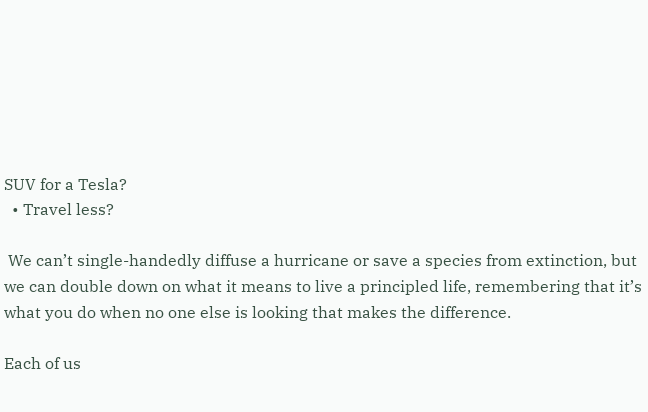SUV for a Tesla?
  • Travel less?

 We can’t single-handedly diffuse a hurricane or save a species from extinction, but we can double down on what it means to live a principled life, remembering that it’s what you do when no one else is looking that makes the difference.

Each of us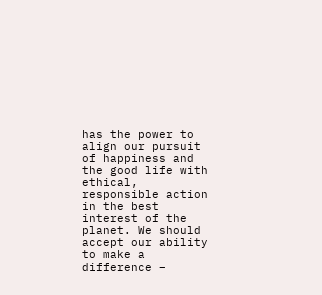has the power to align our pursuit of happiness and the good life with ethical, responsible action in the best interest of the planet. We should accept our ability to make a difference –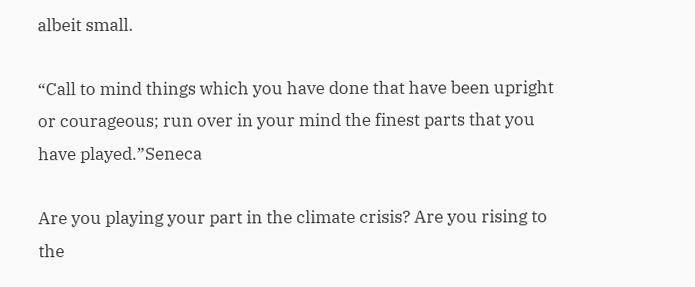albeit small.

“Call to mind things which you have done that have been upright or courageous; run over in your mind the finest parts that you have played.”Seneca

Are you playing your part in the climate crisis? Are you rising to the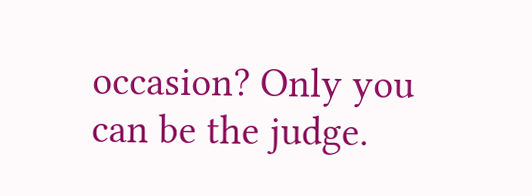occasion? Only you can be the judge.